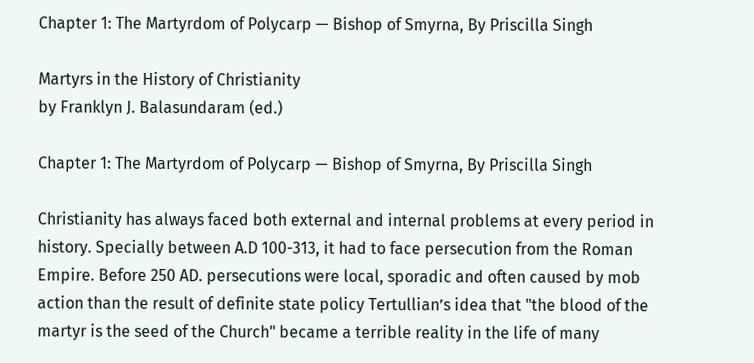Chapter 1: The Martyrdom of Polycarp — Bishop of Smyrna, By Priscilla Singh

Martyrs in the History of Christianity
by Franklyn J. Balasundaram (ed.)

Chapter 1: The Martyrdom of Polycarp — Bishop of Smyrna, By Priscilla Singh

Christianity has always faced both external and internal problems at every period in history. Specially between A.D 100-313, it had to face persecution from the Roman Empire. Before 250 AD. persecutions were local, sporadic and often caused by mob action than the result of definite state policy Tertullian’s idea that "the blood of the martyr is the seed of the Church" became a terrible reality in the life of many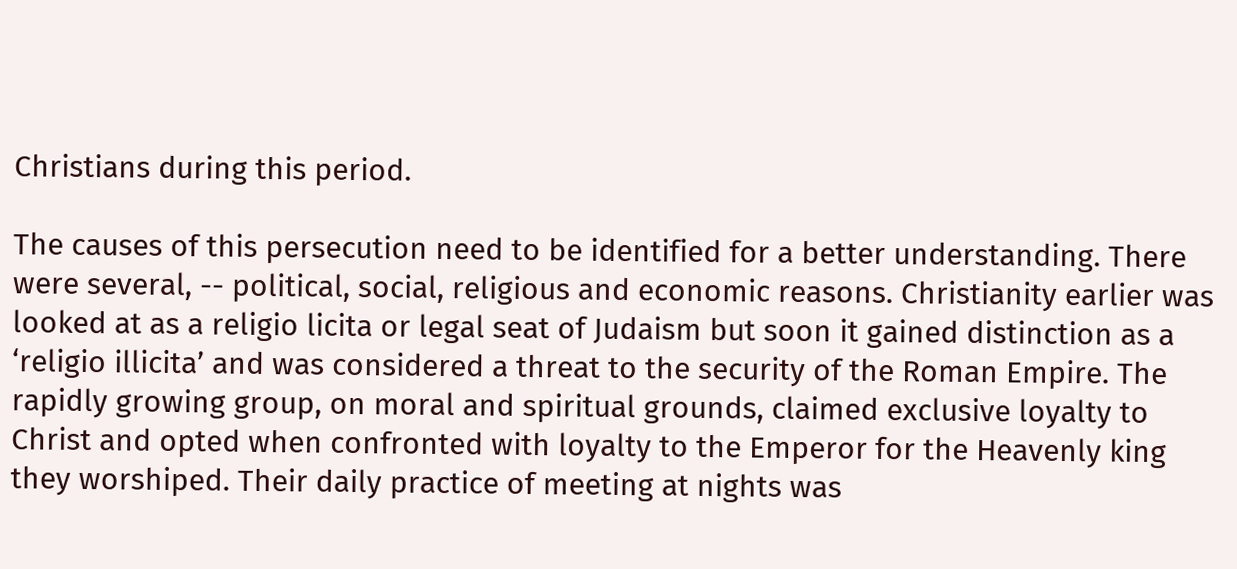Christians during this period.

The causes of this persecution need to be identified for a better understanding. There were several, -- political, social, religious and economic reasons. Christianity earlier was looked at as a religio licita or legal seat of Judaism but soon it gained distinction as a ‘religio illicita’ and was considered a threat to the security of the Roman Empire. The rapidly growing group, on moral and spiritual grounds, claimed exclusive loyalty to Christ and opted when confronted with loyalty to the Emperor for the Heavenly king they worshiped. Their daily practice of meeting at nights was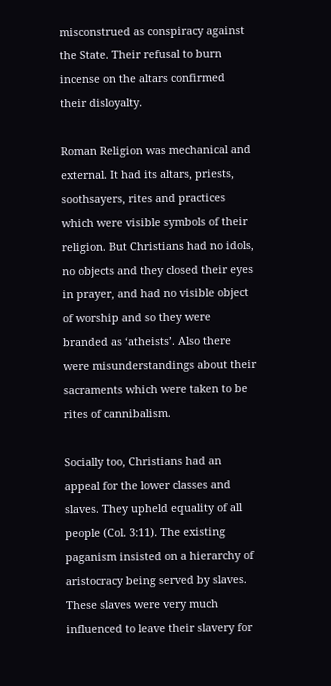misconstrued as conspiracy against the State. Their refusal to burn incense on the altars confirmed their disloyalty.

Roman Religion was mechanical and external. It had its altars, priests, soothsayers, rites and practices which were visible symbols of their religion. But Christians had no idols, no objects and they closed their eyes in prayer, and had no visible object of worship and so they were branded as ‘atheists’. Also there were misunderstandings about their sacraments which were taken to be rites of cannibalism.

Socially too, Christians had an appeal for the lower classes and slaves. They upheld equality of all people (Col. 3:11). The existing paganism insisted on a hierarchy of aristocracy being served by slaves. These slaves were very much influenced to leave their slavery for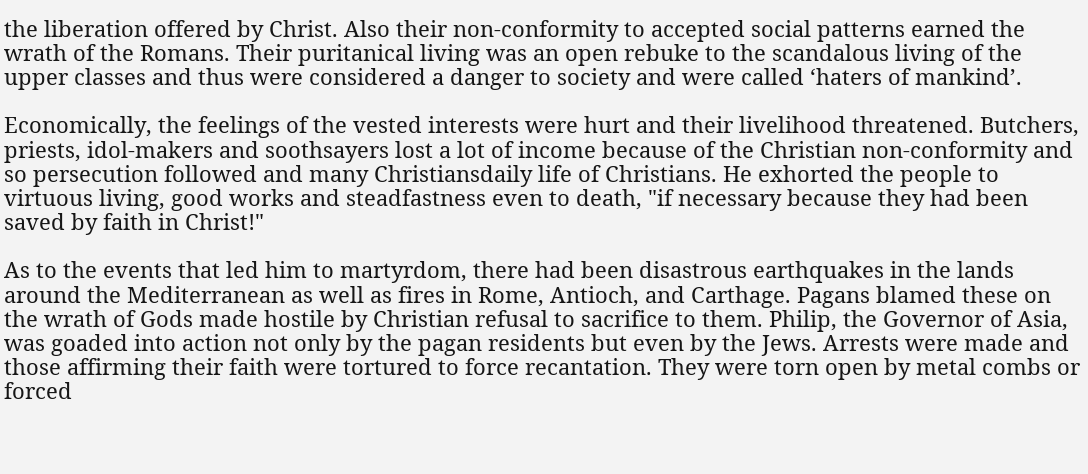the liberation offered by Christ. Also their non-conformity to accepted social patterns earned the wrath of the Romans. Their puritanical living was an open rebuke to the scandalous living of the upper classes and thus were considered a danger to society and were called ‘haters of mankind’.

Economically, the feelings of the vested interests were hurt and their livelihood threatened. Butchers, priests, idol-makers and soothsayers lost a lot of income because of the Christian non-conformity and so persecution followed and many Christiansdaily life of Christians. He exhorted the people to virtuous living, good works and steadfastness even to death, "if necessary because they had been saved by faith in Christ!"

As to the events that led him to martyrdom, there had been disastrous earthquakes in the lands around the Mediterranean as well as fires in Rome, Antioch, and Carthage. Pagans blamed these on the wrath of Gods made hostile by Christian refusal to sacrifice to them. Philip, the Governor of Asia, was goaded into action not only by the pagan residents but even by the Jews. Arrests were made and those affirming their faith were tortured to force recantation. They were torn open by metal combs or forced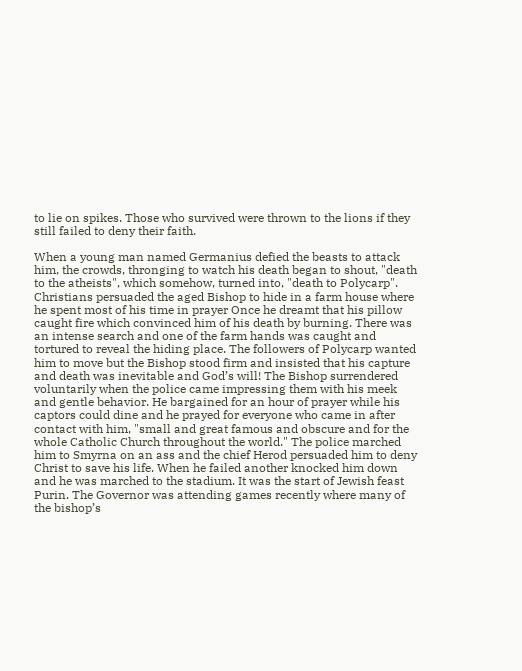to lie on spikes. Those who survived were thrown to the lions if they still failed to deny their faith.

When a young man named Germanius defied the beasts to attack him, the crowds, thronging to watch his death began to shout, "death to the atheists", which somehow, turned into, "death to Polycarp". Christians persuaded the aged Bishop to hide in a farm house where he spent most of his time in prayer Once he dreamt that his pillow caught fire which convinced him of his death by burning. There was an intense search and one of the farm hands was caught and tortured to reveal the hiding place. The followers of Polycarp wanted him to move but the Bishop stood firm and insisted that his capture and death was inevitable and God’s will! The Bishop surrendered voluntarily when the police came impressing them with his meek and gentle behavior. He bargained for an hour of prayer while his captors could dine and he prayed for everyone who came in after contact with him, "small and great famous and obscure and for the whole Catholic Church throughout the world." The police marched him to Smyrna on an ass and the chief Herod persuaded him to deny Christ to save his life. When he failed another knocked him down and he was marched to the stadium. It was the start of Jewish feast Purin. The Governor was attending games recently where many of the bishop’s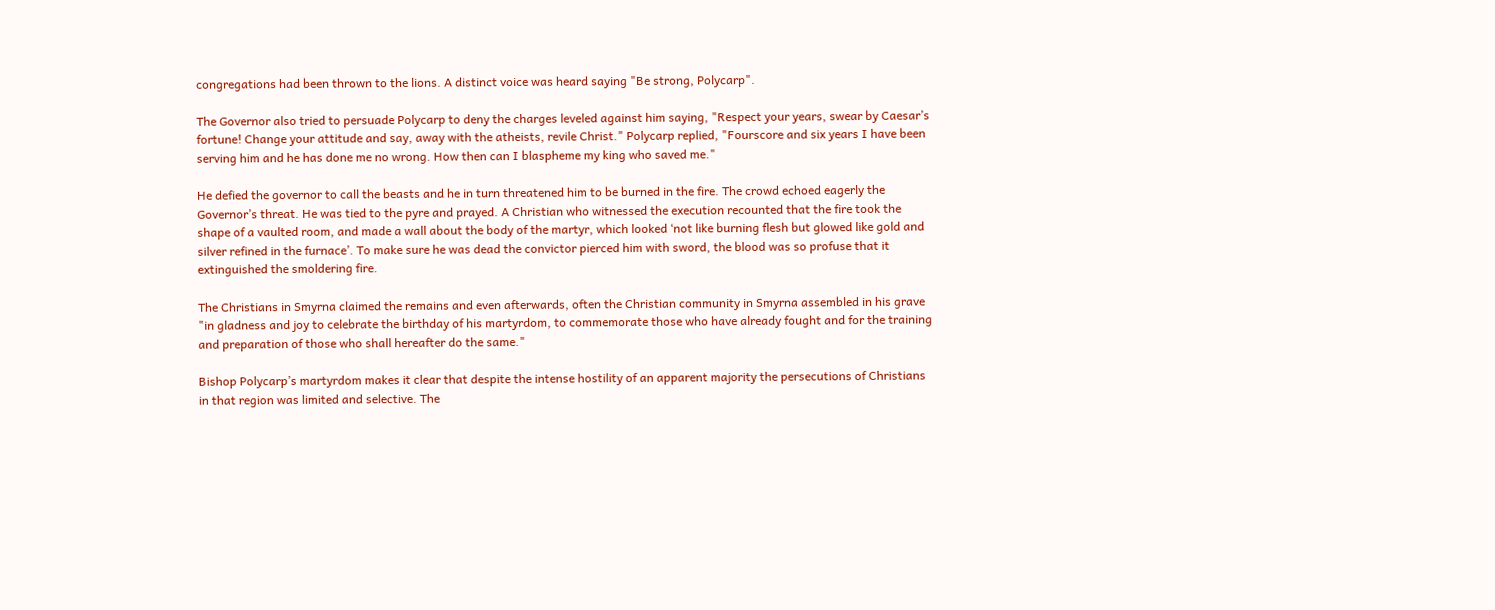congregations had been thrown to the lions. A distinct voice was heard saying "Be strong, Polycarp".

The Governor also tried to persuade Polycarp to deny the charges leveled against him saying, "Respect your years, swear by Caesar’s fortune! Change your attitude and say, away with the atheists, revile Christ." Polycarp replied, "Fourscore and six years I have been serving him and he has done me no wrong. How then can I blaspheme my king who saved me."

He defied the governor to call the beasts and he in turn threatened him to be burned in the fire. The crowd echoed eagerly the Governor’s threat. He was tied to the pyre and prayed. A Christian who witnessed the execution recounted that the fire took the shape of a vaulted room, and made a wall about the body of the martyr, which looked ‘not like burning flesh but glowed like gold and silver refined in the furnace’. To make sure he was dead the convictor pierced him with sword, the blood was so profuse that it extinguished the smoldering fire.

The Christians in Smyrna claimed the remains and even afterwards, often the Christian community in Smyrna assembled in his grave "in gladness and joy to celebrate the birthday of his martyrdom, to commemorate those who have already fought and for the training and preparation of those who shall hereafter do the same."

Bishop Polycarp’s martyrdom makes it clear that despite the intense hostility of an apparent majority the persecutions of Christians in that region was limited and selective. The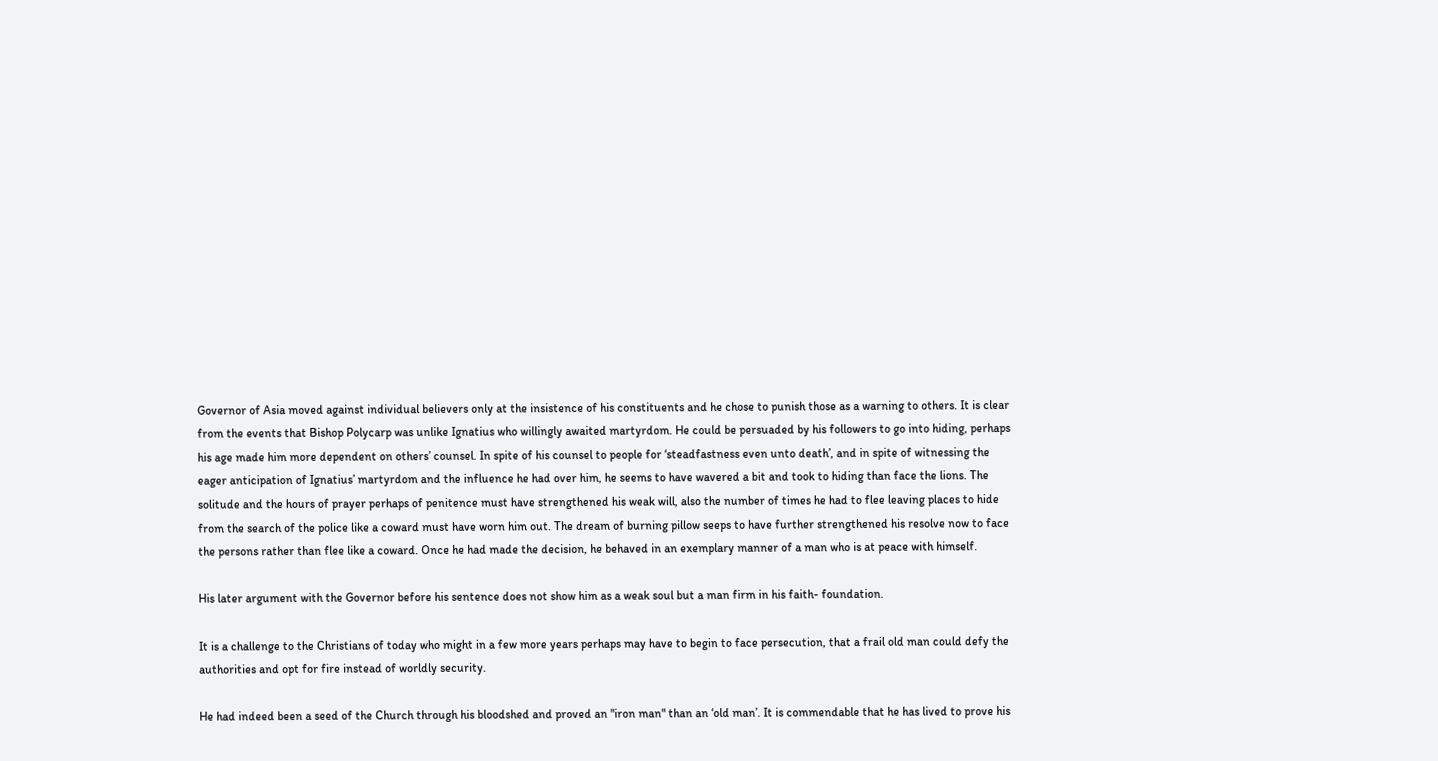Governor of Asia moved against individual believers only at the insistence of his constituents and he chose to punish those as a warning to others. It is clear from the events that Bishop Polycarp was unlike Ignatius who willingly awaited martyrdom. He could be persuaded by his followers to go into hiding, perhaps his age made him more dependent on others’ counsel. In spite of his counsel to people for ‘steadfastness even unto death’, and in spite of witnessing the eager anticipation of Ignatius’ martyrdom and the influence he had over him, he seems to have wavered a bit and took to hiding than face the lions. The solitude and the hours of prayer perhaps of penitence must have strengthened his weak will, also the number of times he had to flee leaving places to hide from the search of the police like a coward must have worn him out. The dream of burning pillow seeps to have further strengthened his resolve now to face the persons rather than flee like a coward. Once he had made the decision, he behaved in an exemplary manner of a man who is at peace with himself.

His later argument with the Governor before his sentence does not show him as a weak soul but a man firm in his faith- foundation.

It is a challenge to the Christians of today who might in a few more years perhaps may have to begin to face persecution, that a frail old man could defy the authorities and opt for fire instead of worldly security.

He had indeed been a seed of the Church through his bloodshed and proved an "iron man" than an ‘old man’. It is commendable that he has lived to prove his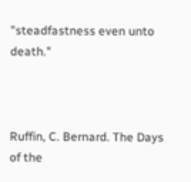"steadfastness even unto death."



Ruffin, C. Bernard. The Days of the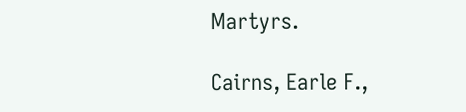Martyrs.

Cairns, Earle F.,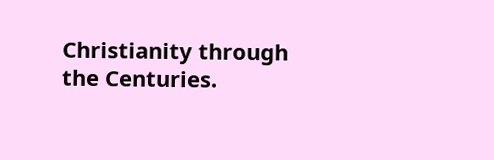Christianity through the Centuries.